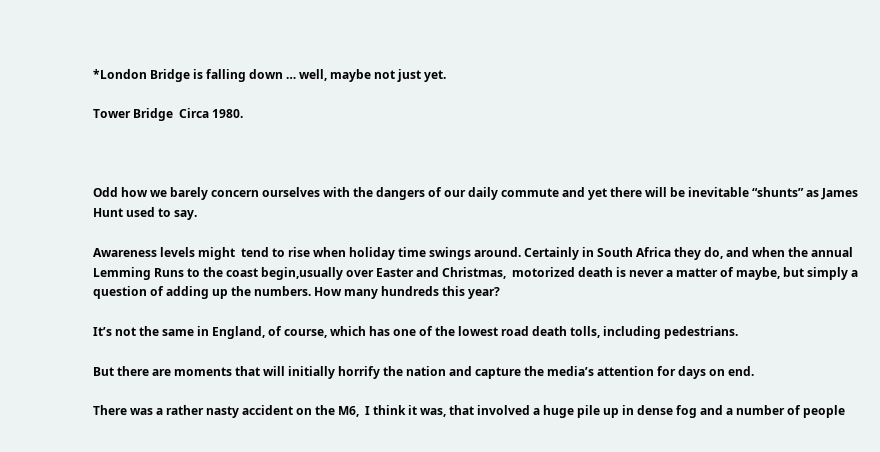*London Bridge is falling down … well, maybe not just yet.

Tower Bridge  Circa 1980.



Odd how we barely concern ourselves with the dangers of our daily commute and yet there will be inevitable “shunts” as James Hunt used to say.

Awareness levels might  tend to rise when holiday time swings around. Certainly in South Africa they do, and when the annual Lemming Runs to the coast begin,usually over Easter and Christmas,  motorized death is never a matter of maybe, but simply a question of adding up the numbers. How many hundreds this year?

It’s not the same in England, of course, which has one of the lowest road death tolls, including pedestrians.

But there are moments that will initially horrify the nation and capture the media’s attention for days on end.

There was a rather nasty accident on the M6,  I think it was, that involved a huge pile up in dense fog and a number of people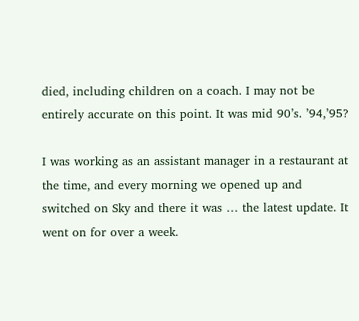died, including children on a coach. I may not be entirely accurate on this point. It was mid 90’s. ’94,’95?

I was working as an assistant manager in a restaurant at the time, and every morning we opened up and switched on Sky and there it was … the latest update. It went on for over a week.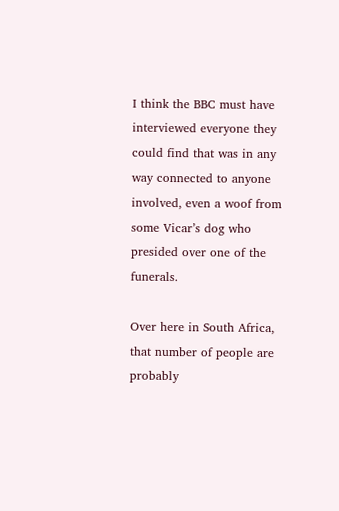I think the BBC must have interviewed everyone they could find that was in any way connected to anyone involved, even a woof from some Vicar’s dog who presided over one of the funerals.

Over here in South Africa, that number of people are probably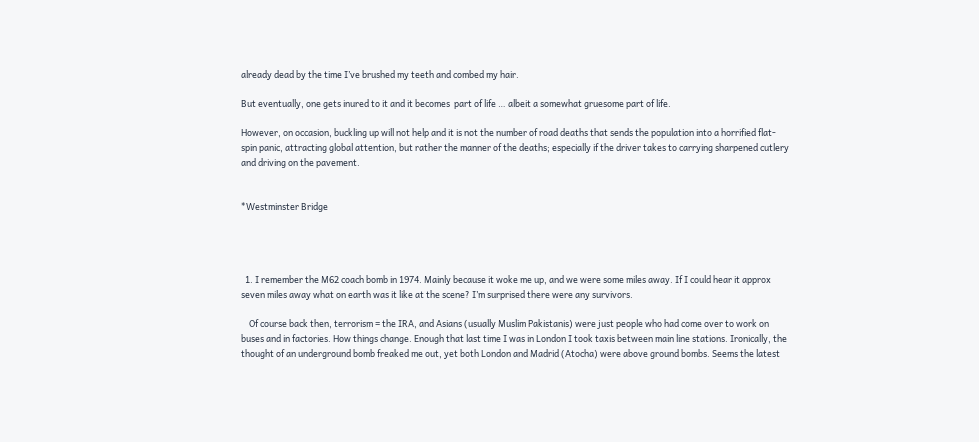already dead by the time I’ve brushed my teeth and combed my hair.

But eventually, one gets inured to it and it becomes  part of life … albeit a somewhat gruesome part of life.

However, on occasion, buckling up will not help and it is not the number of road deaths that sends the population into a horrified flat-spin panic, attracting global attention, but rather the manner of the deaths; especially if the driver takes to carrying sharpened cutlery and driving on the pavement.


*Westminster Bridge




  1. I remember the M62 coach bomb in 1974. Mainly because it woke me up, and we were some miles away. If I could hear it approx seven miles away what on earth was it like at the scene? I’m surprised there were any survivors.

    Of course back then, terrorism = the IRA, and Asians (usually Muslim Pakistanis) were just people who had come over to work on buses and in factories. How things change. Enough that last time I was in London I took taxis between main line stations. Ironically, the thought of an underground bomb freaked me out, yet both London and Madrid (Atocha) were above ground bombs. Seems the latest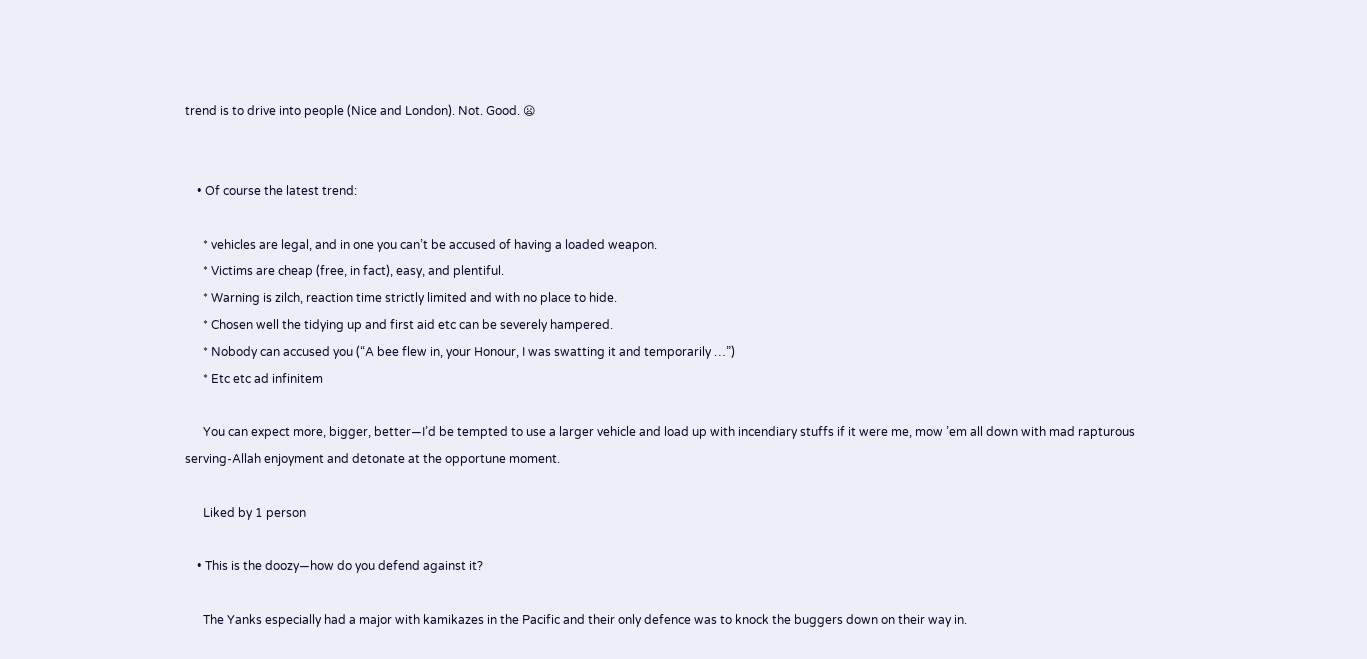trend is to drive into people (Nice and London). Not. Good. 😦


    • Of course the latest trend:

      * vehicles are legal, and in one you can’t be accused of having a loaded weapon.
      * Victims are cheap (free, in fact), easy, and plentiful.
      * Warning is zilch, reaction time strictly limited and with no place to hide.
      * Chosen well the tidying up and first aid etc can be severely hampered.
      * Nobody can accused you (“A bee flew in, your Honour, I was swatting it and temporarily …”)
      * Etc etc ad infinitem

      You can expect more, bigger, better—I’d be tempted to use a larger vehicle and load up with incendiary stuffs if it were me, mow ’em all down with mad rapturous serving-Allah enjoyment and detonate at the opportune moment.

      Liked by 1 person

    • This is the doozy—how do you defend against it?

      The Yanks especially had a major with kamikazes in the Pacific and their only defence was to knock the buggers down on their way in.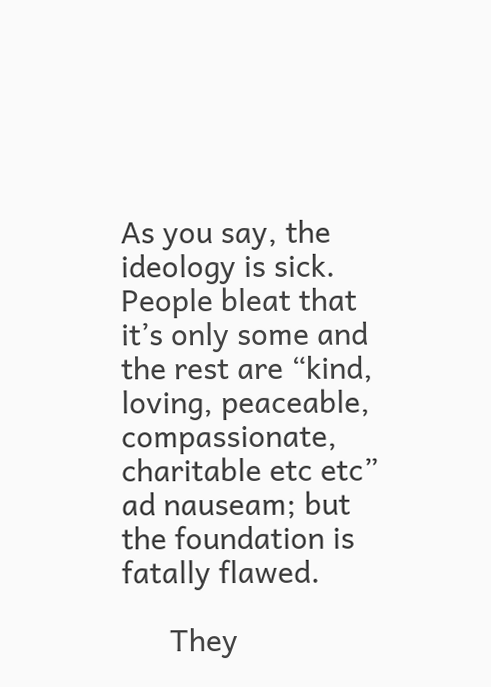As you say, the ideology is sick. People bleat that it’s only some and the rest are “kind, loving, peaceable, compassionate, charitable etc etc” ad nauseam; but the foundation is fatally flawed.

      They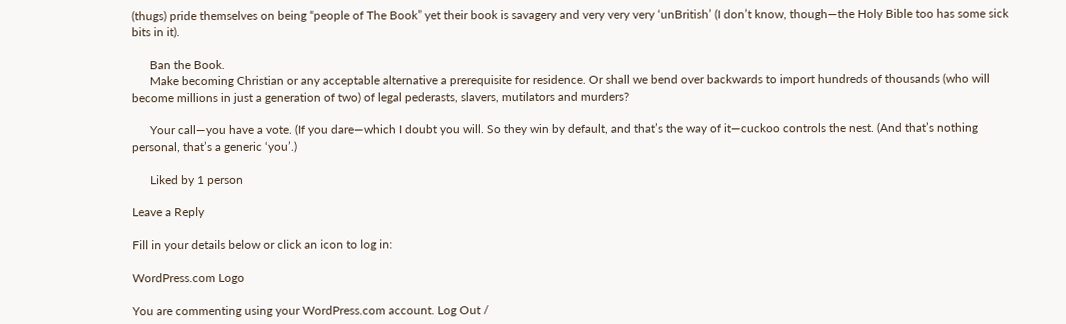(thugs) pride themselves on being “people of The Book” yet their book is savagery and very very very ‘unBritish’ (I don’t know, though—the Holy Bible too has some sick bits in it).

      Ban the Book.
      Make becoming Christian or any acceptable alternative a prerequisite for residence. Or shall we bend over backwards to import hundreds of thousands (who will become millions in just a generation of two) of legal pederasts, slavers, mutilators and murders?

      Your call—you have a vote. (If you dare—which I doubt you will. So they win by default, and that’s the way of it—cuckoo controls the nest. (And that’s nothing personal, that’s a generic ‘you’.)

      Liked by 1 person

Leave a Reply

Fill in your details below or click an icon to log in:

WordPress.com Logo

You are commenting using your WordPress.com account. Log Out /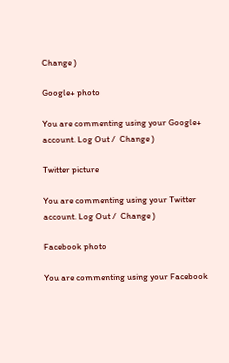Change )

Google+ photo

You are commenting using your Google+ account. Log Out /  Change )

Twitter picture

You are commenting using your Twitter account. Log Out /  Change )

Facebook photo

You are commenting using your Facebook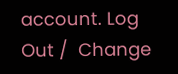account. Log Out /  Change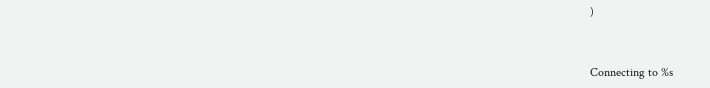)


Connecting to %s